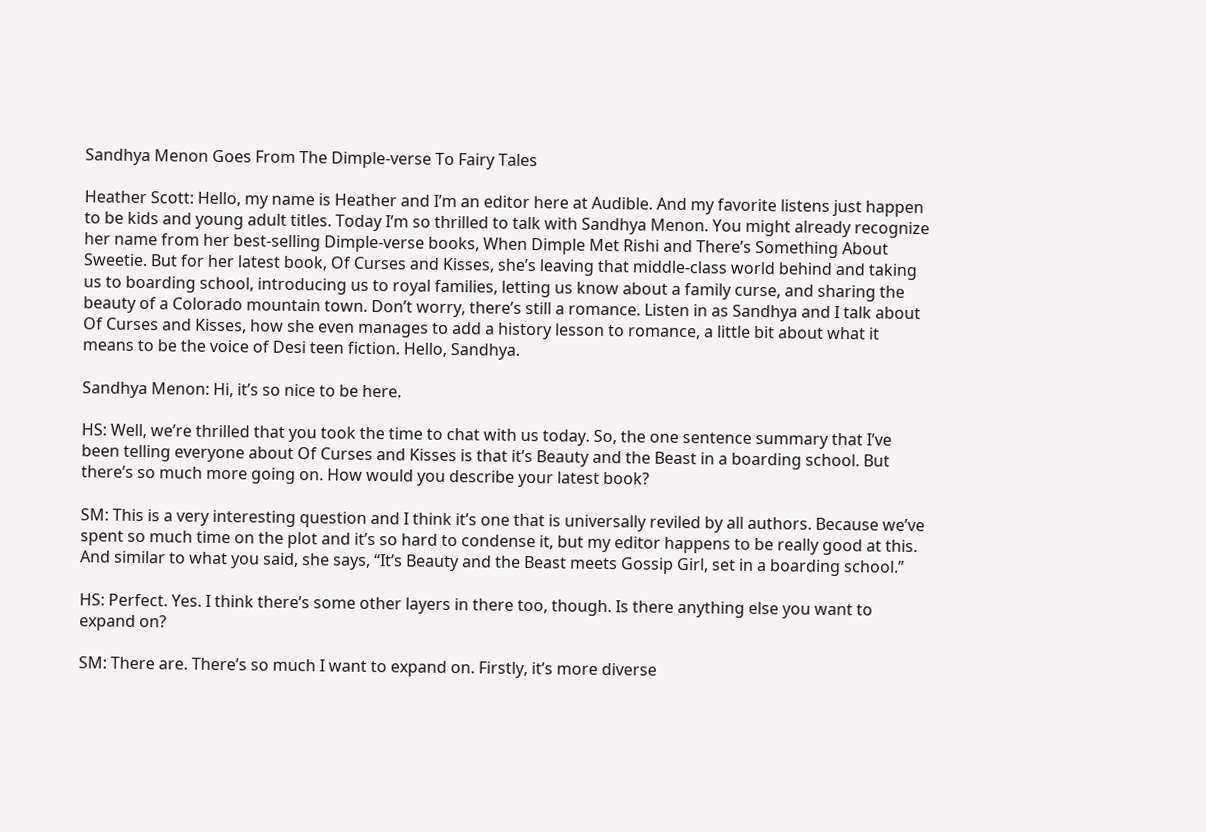Sandhya Menon Goes From The Dimple-verse To Fairy Tales

Heather Scott: Hello, my name is Heather and I’m an editor here at Audible. And my favorite listens just happen to be kids and young adult titles. Today I’m so thrilled to talk with Sandhya Menon. You might already recognize her name from her best-selling Dimple-verse books, When Dimple Met Rishi and There’s Something About Sweetie. But for her latest book, Of Curses and Kisses, she’s leaving that middle-class world behind and taking us to boarding school, introducing us to royal families, letting us know about a family curse, and sharing the beauty of a Colorado mountain town. Don’t worry, there’s still a romance. Listen in as Sandhya and I talk about Of Curses and Kisses, how she even manages to add a history lesson to romance, a little bit about what it means to be the voice of Desi teen fiction. Hello, Sandhya.

Sandhya Menon: Hi, it’s so nice to be here.

HS: Well, we’re thrilled that you took the time to chat with us today. So, the one sentence summary that I’ve been telling everyone about Of Curses and Kisses is that it’s Beauty and the Beast in a boarding school. But there’s so much more going on. How would you describe your latest book?

SM: This is a very interesting question and I think it’s one that is universally reviled by all authors. Because we’ve spent so much time on the plot and it’s so hard to condense it, but my editor happens to be really good at this. And similar to what you said, she says, “It’s Beauty and the Beast meets Gossip Girl, set in a boarding school.”

HS: Perfect. Yes. I think there’s some other layers in there too, though. Is there anything else you want to expand on?

SM: There are. There’s so much I want to expand on. Firstly, it’s more diverse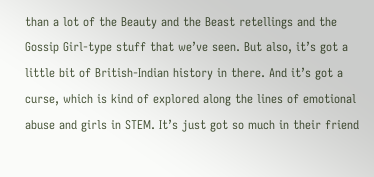than a lot of the Beauty and the Beast retellings and the Gossip Girl-type stuff that we’ve seen. But also, it’s got a little bit of British-Indian history in there. And it’s got a curse, which is kind of explored along the lines of emotional abuse and girls in STEM. It’s just got so much in their friend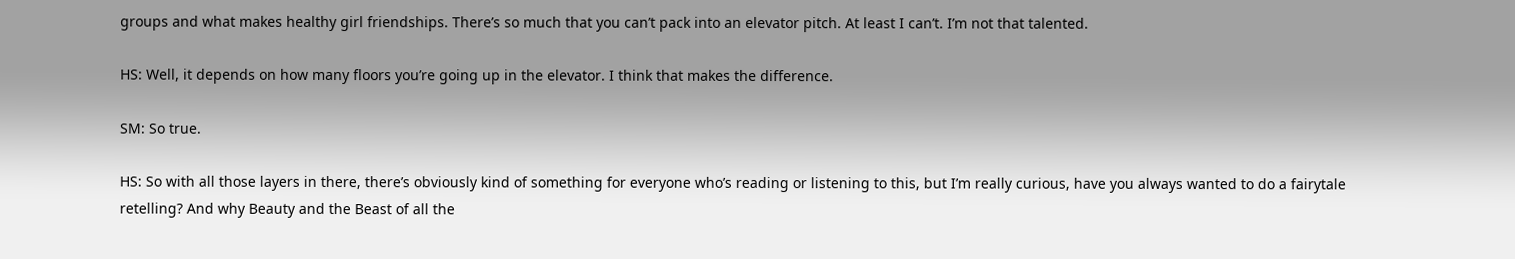groups and what makes healthy girl friendships. There’s so much that you can’t pack into an elevator pitch. At least I can’t. I’m not that talented.

HS: Well, it depends on how many floors you’re going up in the elevator. I think that makes the difference.

SM: So true.

HS: So with all those layers in there, there’s obviously kind of something for everyone who’s reading or listening to this, but I’m really curious, have you always wanted to do a fairytale retelling? And why Beauty and the Beast of all the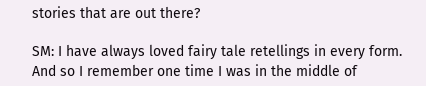stories that are out there?

SM: I have always loved fairy tale retellings in every form. And so I remember one time I was in the middle of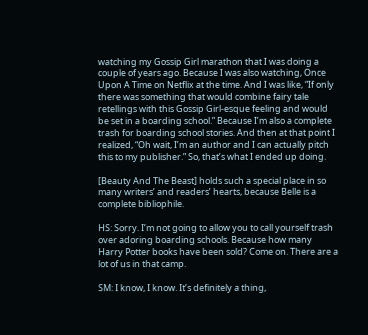watching my Gossip Girl marathon that I was doing a couple of years ago. Because I was also watching, Once Upon A Time on Netflix at the time. And I was like, “If only there was something that would combine fairy tale retellings with this Gossip Girl-esque feeling and would be set in a boarding school.” Because I’m also a complete trash for boarding school stories. And then at that point I realized, “Oh wait, I’m an author and I can actually pitch this to my publisher.” So, that’s what I ended up doing.

[Beauty And The Beast] holds such a special place in so many writers’ and readers’ hearts, because Belle is a complete bibliophile.

HS: Sorry. I’m not going to allow you to call yourself trash over adoring boarding schools. Because how many Harry Potter books have been sold? Come on. There are a lot of us in that camp.

SM: I know, I know. It’s definitely a thing,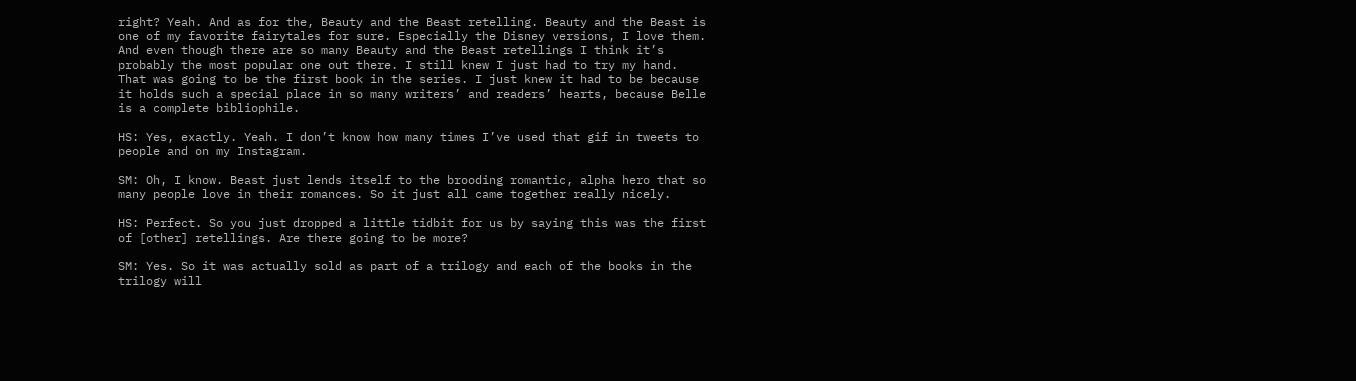right? Yeah. And as for the, Beauty and the Beast retelling. Beauty and the Beast is one of my favorite fairytales for sure. Especially the Disney versions, I love them. And even though there are so many Beauty and the Beast retellings I think it’s probably the most popular one out there. I still knew I just had to try my hand. That was going to be the first book in the series. I just knew it had to be because it holds such a special place in so many writers’ and readers’ hearts, because Belle is a complete bibliophile.

HS: Yes, exactly. Yeah. I don’t know how many times I’ve used that gif in tweets to people and on my Instagram.

SM: Oh, I know. Beast just lends itself to the brooding romantic, alpha hero that so many people love in their romances. So it just all came together really nicely.

HS: Perfect. So you just dropped a little tidbit for us by saying this was the first of [other] retellings. Are there going to be more?

SM: Yes. So it was actually sold as part of a trilogy and each of the books in the trilogy will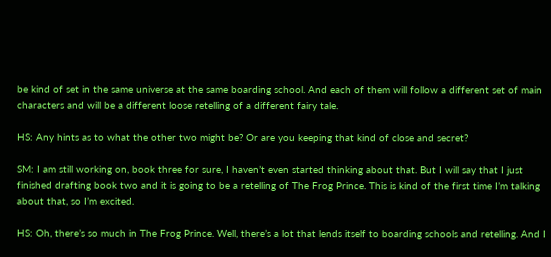be kind of set in the same universe at the same boarding school. And each of them will follow a different set of main characters and will be a different loose retelling of a different fairy tale.

HS: Any hints as to what the other two might be? Or are you keeping that kind of close and secret?

SM: I am still working on, book three for sure, I haven’t even started thinking about that. But I will say that I just finished drafting book two and it is going to be a retelling of The Frog Prince. This is kind of the first time I’m talking about that, so I’m excited.

HS: Oh, there’s so much in The Frog Prince. Well, there’s a lot that lends itself to boarding schools and retelling. And I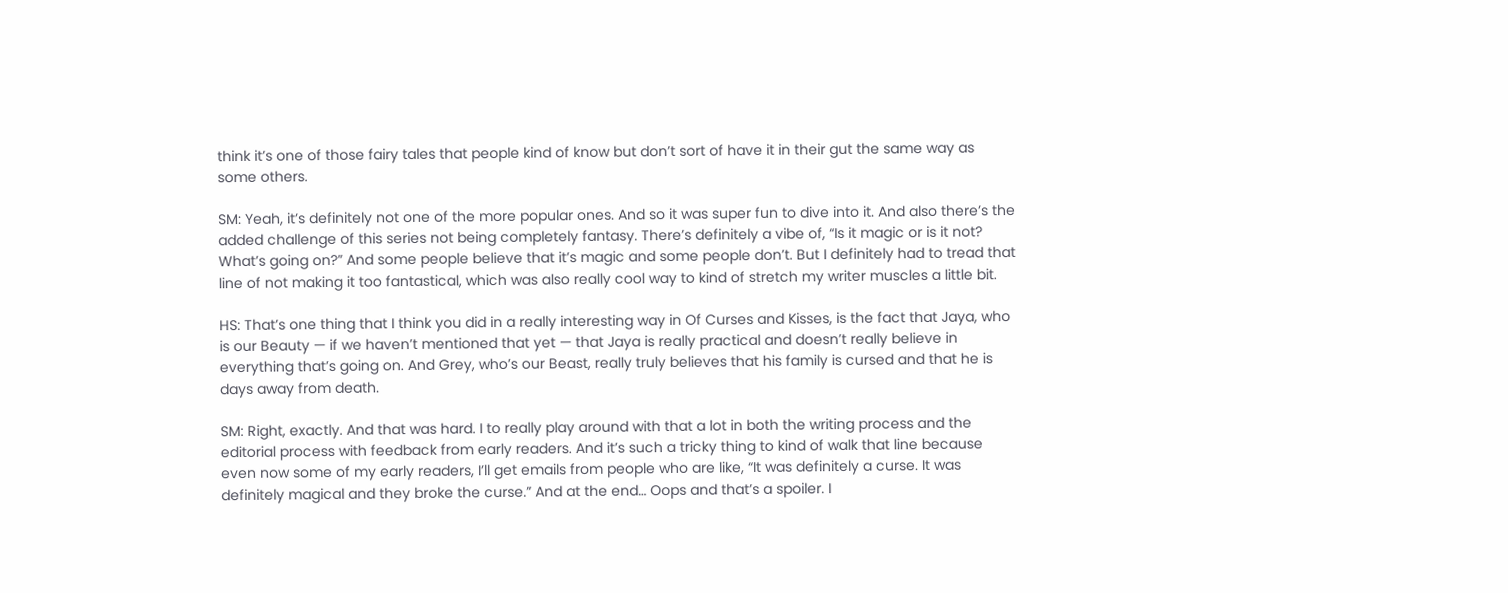think it’s one of those fairy tales that people kind of know but don’t sort of have it in their gut the same way as some others.

SM: Yeah, it’s definitely not one of the more popular ones. And so it was super fun to dive into it. And also there’s the added challenge of this series not being completely fantasy. There’s definitely a vibe of, “Is it magic or is it not? What’s going on?” And some people believe that it’s magic and some people don’t. But I definitely had to tread that line of not making it too fantastical, which was also really cool way to kind of stretch my writer muscles a little bit.

HS: That’s one thing that I think you did in a really interesting way in Of Curses and Kisses, is the fact that Jaya, who is our Beauty — if we haven’t mentioned that yet — that Jaya is really practical and doesn’t really believe in everything that’s going on. And Grey, who’s our Beast, really truly believes that his family is cursed and that he is days away from death.

SM: Right, exactly. And that was hard. I to really play around with that a lot in both the writing process and the editorial process with feedback from early readers. And it’s such a tricky thing to kind of walk that line because even now some of my early readers, I’ll get emails from people who are like, “It was definitely a curse. It was definitely magical and they broke the curse.” And at the end… Oops and that’s a spoiler. I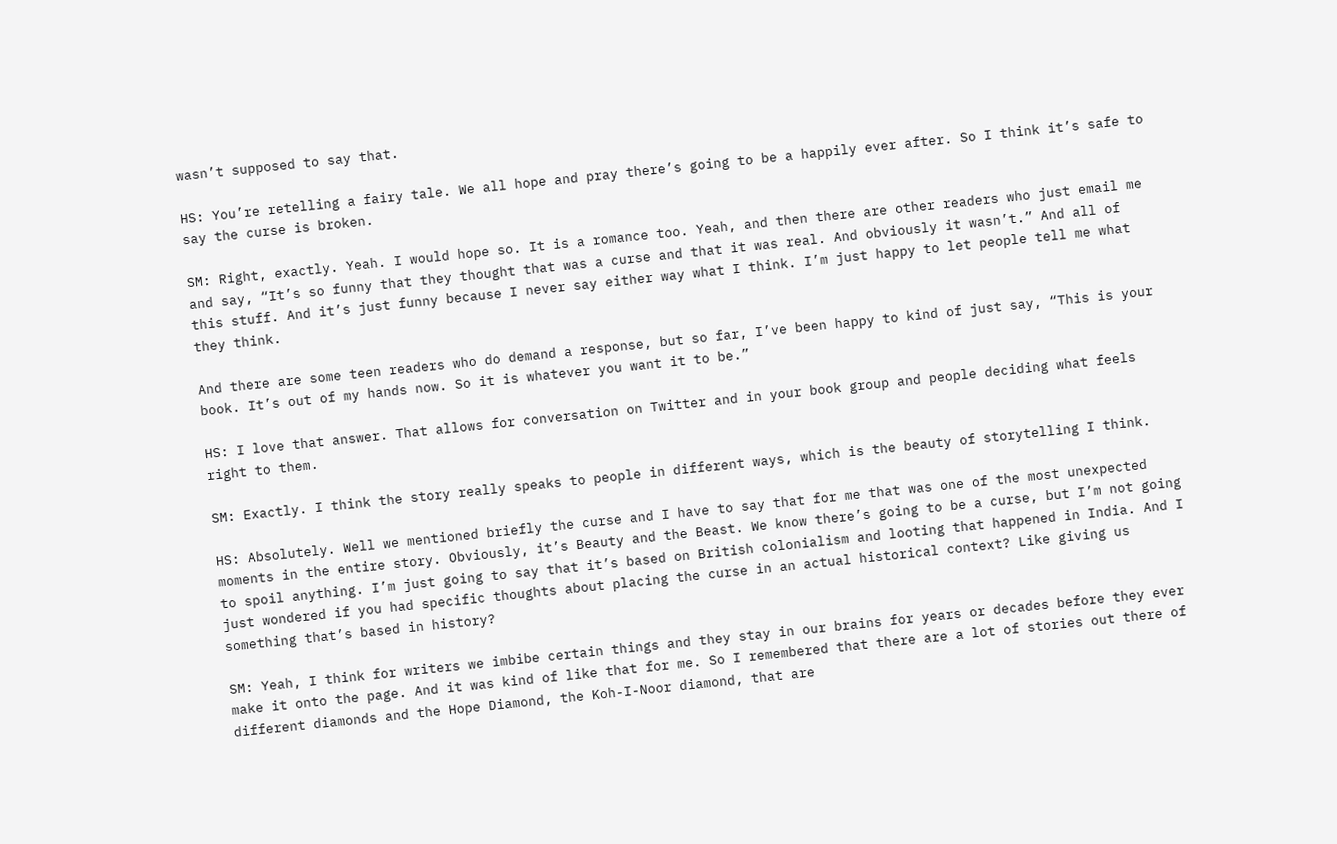wasn’t supposed to say that.

HS: You’re retelling a fairy tale. We all hope and pray there’s going to be a happily ever after. So I think it’s safe to say the curse is broken.

SM: Right, exactly. Yeah. I would hope so. It is a romance too. Yeah, and then there are other readers who just email me and say, “It’s so funny that they thought that was a curse and that it was real. And obviously it wasn’t.” And all of this stuff. And it’s just funny because I never say either way what I think. I’m just happy to let people tell me what they think.

And there are some teen readers who do demand a response, but so far, I’ve been happy to kind of just say, “This is your book. It’s out of my hands now. So it is whatever you want it to be.”

HS: I love that answer. That allows for conversation on Twitter and in your book group and people deciding what feels right to them.

SM: Exactly. I think the story really speaks to people in different ways, which is the beauty of storytelling I think.

HS: Absolutely. Well we mentioned briefly the curse and I have to say that for me that was one of the most unexpected moments in the entire story. Obviously, it’s Beauty and the Beast. We know there’s going to be a curse, but I’m not going to spoil anything. I’m just going to say that it’s based on British colonialism and looting that happened in India. And I just wondered if you had specific thoughts about placing the curse in an actual historical context? Like giving us something that’s based in history?

SM: Yeah, I think for writers we imbibe certain things and they stay in our brains for years or decades before they ever make it onto the page. And it was kind of like that for me. So I remembered that there are a lot of stories out there of different diamonds and the Hope Diamond, the Koh-I-Noor diamond, that are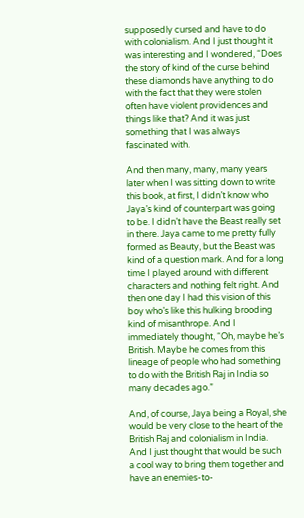supposedly cursed and have to do with colonialism. And I just thought it was interesting and I wondered, “Does the story of kind of the curse behind these diamonds have anything to do with the fact that they were stolen often have violent providences and things like that? And it was just something that I was always fascinated with.

And then many, many, many years later when I was sitting down to write this book, at first, I didn’t know who Jaya’s kind of counterpart was going to be. I didn’t have the Beast really set in there. Jaya came to me pretty fully formed as Beauty, but the Beast was kind of a question mark. And for a long time I played around with different characters and nothing felt right. And then one day I had this vision of this boy who’s like this hulking brooding kind of misanthrope. And I immediately thought, “Oh, maybe he’s British. Maybe he comes from this lineage of people who had something to do with the British Raj in India so many decades ago.”

And, of course, Jaya being a Royal, she would be very close to the heart of the British Raj and colonialism in India. And I just thought that would be such a cool way to bring them together and have an enemies-to-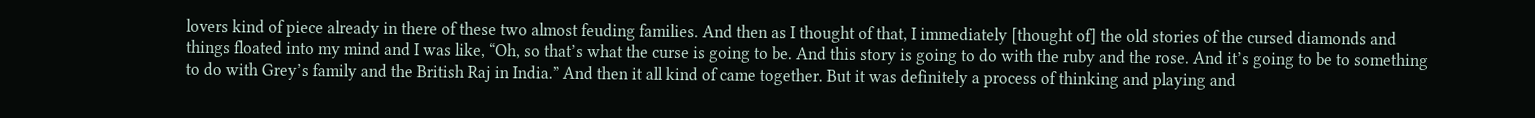lovers kind of piece already in there of these two almost feuding families. And then as I thought of that, I immediately [thought of] the old stories of the cursed diamonds and things floated into my mind and I was like, “Oh, so that’s what the curse is going to be. And this story is going to do with the ruby and the rose. And it’s going to be to something to do with Grey’s family and the British Raj in India.” And then it all kind of came together. But it was definitely a process of thinking and playing and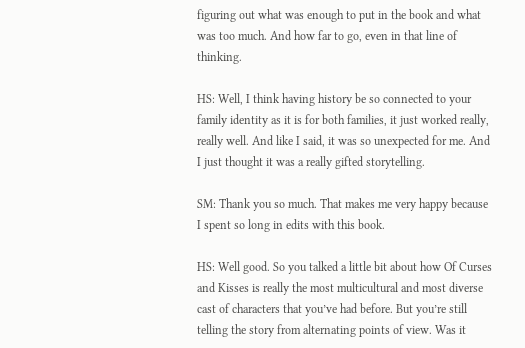figuring out what was enough to put in the book and what was too much. And how far to go, even in that line of thinking.

HS: Well, I think having history be so connected to your family identity as it is for both families, it just worked really, really well. And like I said, it was so unexpected for me. And I just thought it was a really gifted storytelling.

SM: Thank you so much. That makes me very happy because I spent so long in edits with this book.

HS: Well good. So you talked a little bit about how Of Curses and Kisses is really the most multicultural and most diverse cast of characters that you’ve had before. But you’re still telling the story from alternating points of view. Was it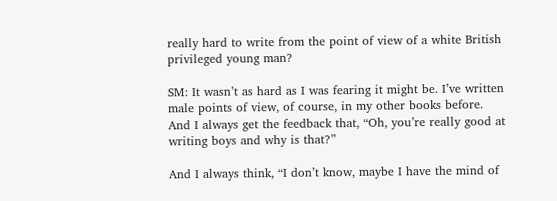really hard to write from the point of view of a white British privileged young man?

SM: It wasn’t as hard as I was fearing it might be. I’ve written male points of view, of course, in my other books before. And I always get the feedback that, “Oh, you’re really good at writing boys and why is that?”

And I always think, “I don’t know, maybe I have the mind of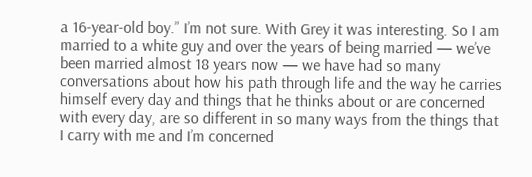a 16-year-old boy.” I’m not sure. With Grey it was interesting. So I am married to a white guy and over the years of being married — we’ve been married almost 18 years now — we have had so many conversations about how his path through life and the way he carries himself every day and things that he thinks about or are concerned with every day, are so different in so many ways from the things that I carry with me and I’m concerned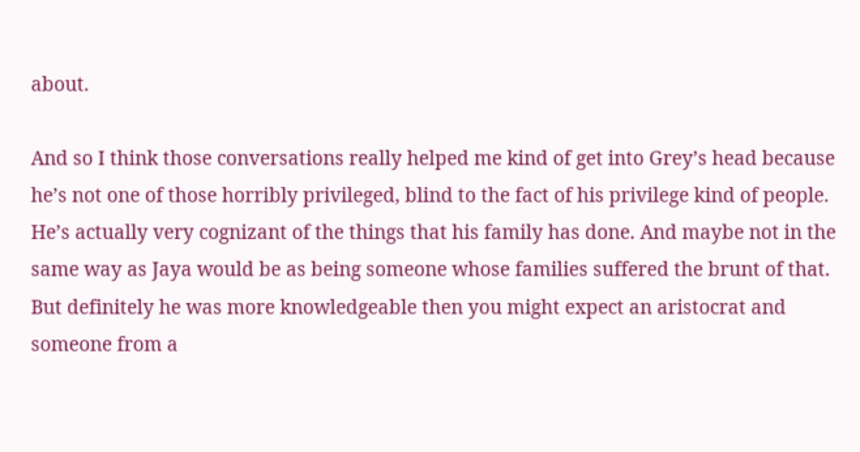about.

And so I think those conversations really helped me kind of get into Grey’s head because he’s not one of those horribly privileged, blind to the fact of his privilege kind of people. He’s actually very cognizant of the things that his family has done. And maybe not in the same way as Jaya would be as being someone whose families suffered the brunt of that. But definitely he was more knowledgeable then you might expect an aristocrat and someone from a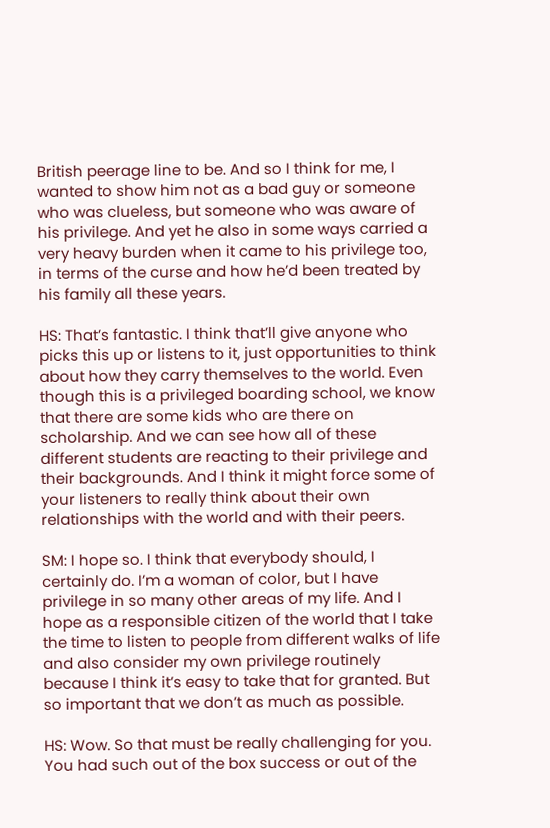British peerage line to be. And so I think for me, I wanted to show him not as a bad guy or someone who was clueless, but someone who was aware of his privilege. And yet he also in some ways carried a very heavy burden when it came to his privilege too, in terms of the curse and how he’d been treated by his family all these years.

HS: That’s fantastic. I think that’ll give anyone who picks this up or listens to it, just opportunities to think about how they carry themselves to the world. Even though this is a privileged boarding school, we know that there are some kids who are there on scholarship. And we can see how all of these different students are reacting to their privilege and their backgrounds. And I think it might force some of your listeners to really think about their own relationships with the world and with their peers.

SM: I hope so. I think that everybody should, I certainly do. I’m a woman of color, but I have privilege in so many other areas of my life. And I hope as a responsible citizen of the world that I take the time to listen to people from different walks of life and also consider my own privilege routinely because I think it’s easy to take that for granted. But so important that we don’t as much as possible.

HS: Wow. So that must be really challenging for you. You had such out of the box success or out of the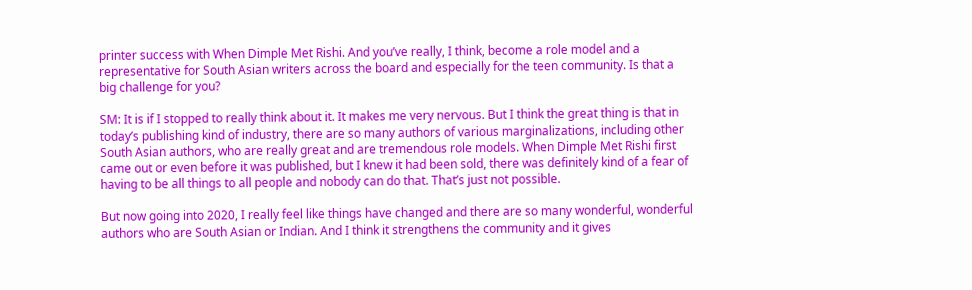printer success with When Dimple Met Rishi. And you’ve really, I think, become a role model and a representative for South Asian writers across the board and especially for the teen community. Is that a big challenge for you?

SM: It is if I stopped to really think about it. It makes me very nervous. But I think the great thing is that in today’s publishing kind of industry, there are so many authors of various marginalizations, including other South Asian authors, who are really great and are tremendous role models. When Dimple Met Rishi first came out or even before it was published, but I knew it had been sold, there was definitely kind of a fear of having to be all things to all people and nobody can do that. That’s just not possible.

But now going into 2020, I really feel like things have changed and there are so many wonderful, wonderful authors who are South Asian or Indian. And I think it strengthens the community and it gives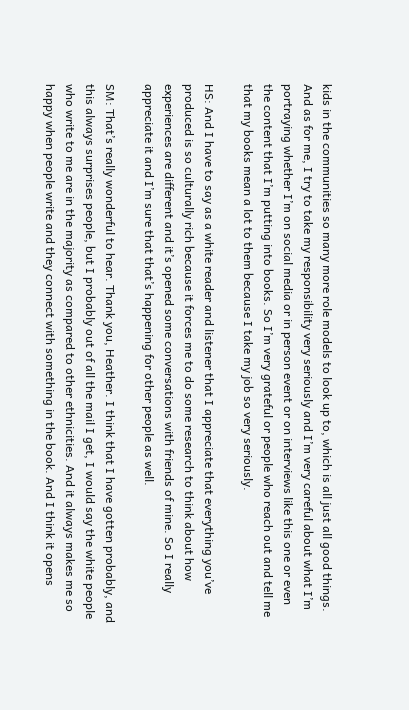kids in the communities so many more role models to look up to, which is all just all good things. And as for me, I try to take my responsibility very seriously and I’m very careful about what I’m portraying whether I’m on social media or in person event or on interviews like this one or even the content that I’m putting into books. So I’m very grateful or people who reach out and tell me that my books mean a lot to them because I take my job so very seriously.

HS: And I have to say as a white reader and listener that I appreciate that everything you’ve produced is so culturally rich because it forces me to do some research to think about how experiences are different and it’s opened some conversations with friends of mine. So I really appreciate it and I’m sure that that’s happening for other people as well.

SM: That’s really wonderful to hear. Thank you, Heather. I think that I have gotten probably, and this always surprises people, but I probably out of all the mail I get, I would say the white people who write to me are in the majority as compared to other ethnicities. And it always makes me so happy when people write and they connect with something in the book. And I think it opens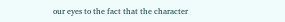our eyes to the fact that the character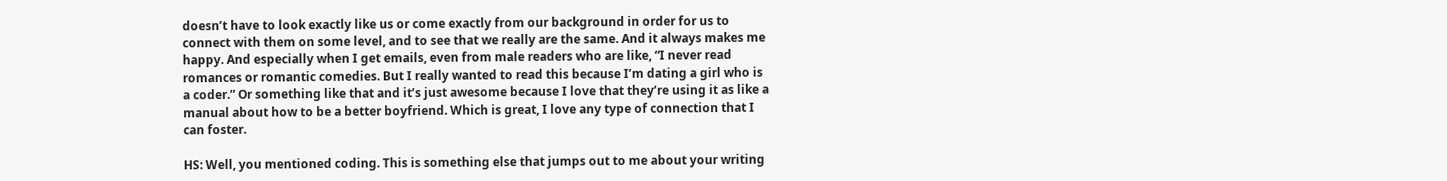doesn’t have to look exactly like us or come exactly from our background in order for us to connect with them on some level, and to see that we really are the same. And it always makes me happy. And especially when I get emails, even from male readers who are like, “I never read romances or romantic comedies. But I really wanted to read this because I’m dating a girl who is a coder.” Or something like that and it’s just awesome because I love that they’re using it as like a manual about how to be a better boyfriend. Which is great, I love any type of connection that I can foster.

HS: Well, you mentioned coding. This is something else that jumps out to me about your writing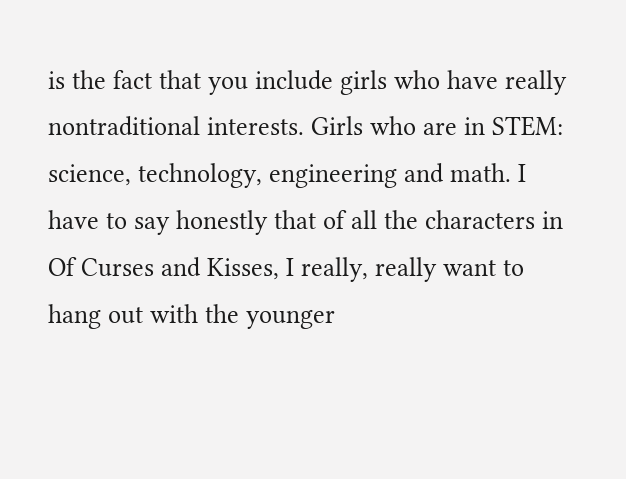is the fact that you include girls who have really nontraditional interests. Girls who are in STEM: science, technology, engineering and math. I have to say honestly that of all the characters in Of Curses and Kisses, I really, really want to hang out with the younger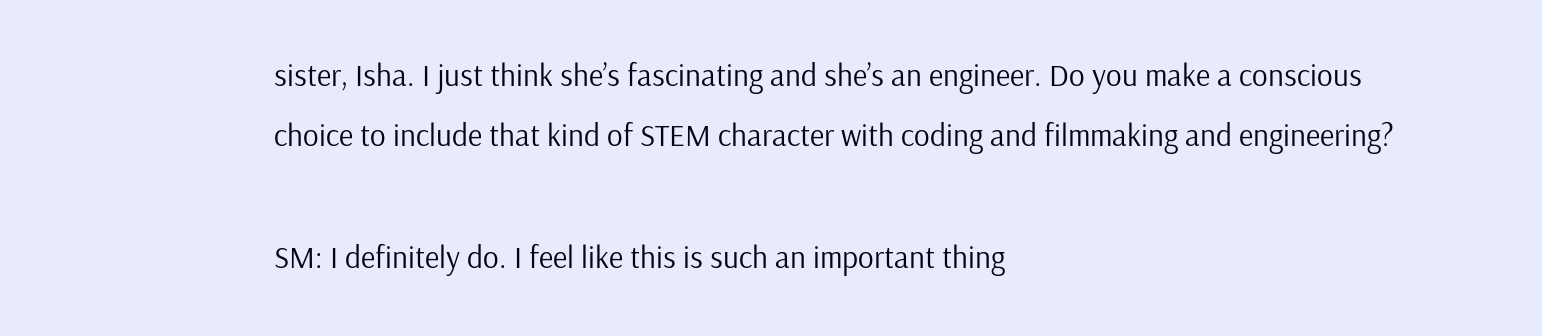sister, Isha. I just think she’s fascinating and she’s an engineer. Do you make a conscious choice to include that kind of STEM character with coding and filmmaking and engineering?

SM: I definitely do. I feel like this is such an important thing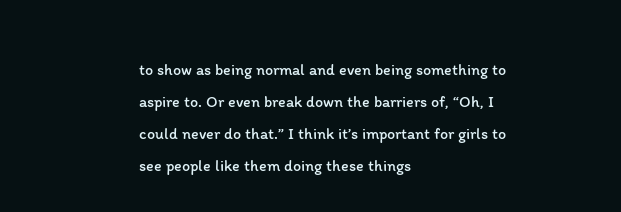to show as being normal and even being something to aspire to. Or even break down the barriers of, “Oh, I could never do that.” I think it’s important for girls to see people like them doing these things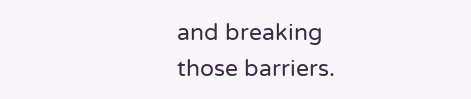and breaking those barriers.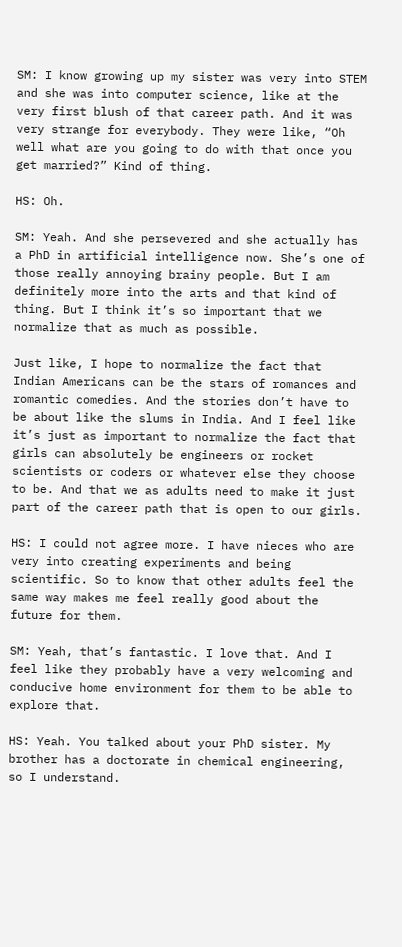SM: I know growing up my sister was very into STEM and she was into computer science, like at the very first blush of that career path. And it was very strange for everybody. They were like, “Oh well what are you going to do with that once you get married?” Kind of thing.

HS: Oh.

SM: Yeah. And she persevered and she actually has a PhD in artificial intelligence now. She’s one of those really annoying brainy people. But I am definitely more into the arts and that kind of thing. But I think it’s so important that we normalize that as much as possible.

Just like, I hope to normalize the fact that Indian Americans can be the stars of romances and romantic comedies. And the stories don’t have to be about like the slums in India. And I feel like it’s just as important to normalize the fact that girls can absolutely be engineers or rocket scientists or coders or whatever else they choose to be. And that we as adults need to make it just part of the career path that is open to our girls.

HS: I could not agree more. I have nieces who are very into creating experiments and being scientific. So to know that other adults feel the same way makes me feel really good about the future for them.

SM: Yeah, that’s fantastic. I love that. And I feel like they probably have a very welcoming and conducive home environment for them to be able to explore that.

HS: Yeah. You talked about your PhD sister. My brother has a doctorate in chemical engineering, so I understand.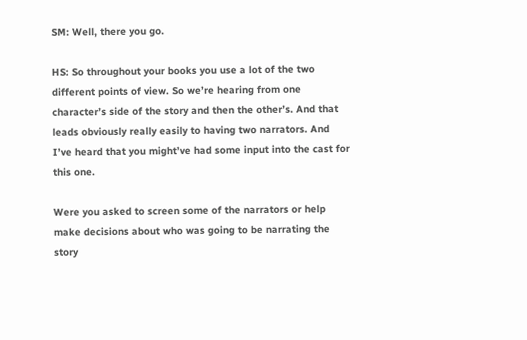SM: Well, there you go.

HS: So throughout your books you use a lot of the two different points of view. So we’re hearing from one character’s side of the story and then the other’s. And that leads obviously really easily to having two narrators. And I’ve heard that you might’ve had some input into the cast for this one.

Were you asked to screen some of the narrators or help make decisions about who was going to be narrating the story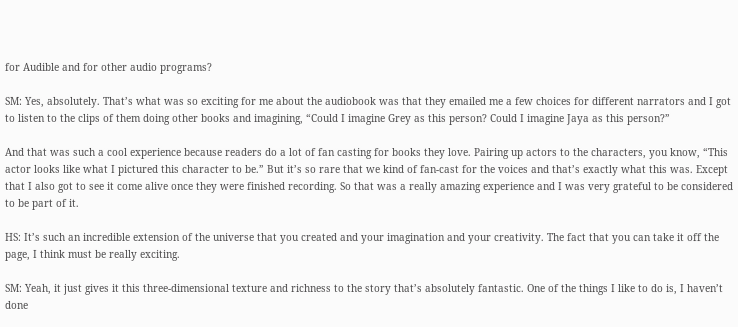for Audible and for other audio programs?

SM: Yes, absolutely. That’s what was so exciting for me about the audiobook was that they emailed me a few choices for different narrators and I got to listen to the clips of them doing other books and imagining, “Could I imagine Grey as this person? Could I imagine Jaya as this person?”

And that was such a cool experience because readers do a lot of fan casting for books they love. Pairing up actors to the characters, you know, “This actor looks like what I pictured this character to be.” But it’s so rare that we kind of fan-cast for the voices and that’s exactly what this was. Except that I also got to see it come alive once they were finished recording. So that was a really amazing experience and I was very grateful to be considered to be part of it.

HS: It’s such an incredible extension of the universe that you created and your imagination and your creativity. The fact that you can take it off the page, I think must be really exciting.

SM: Yeah, it just gives it this three-dimensional texture and richness to the story that’s absolutely fantastic. One of the things I like to do is, I haven’t done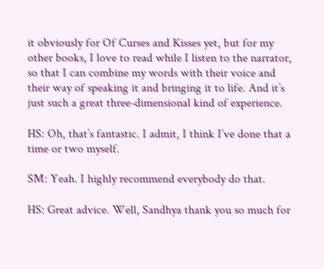it obviously for Of Curses and Kisses yet, but for my other books, I love to read while I listen to the narrator, so that I can combine my words with their voice and their way of speaking it and bringing it to life. And it’s just such a great three-dimensional kind of experience.

HS: Oh, that’s fantastic. I admit, I think I’ve done that a time or two myself.

SM: Yeah. I highly recommend everybody do that.

HS: Great advice. Well, Sandhya thank you so much for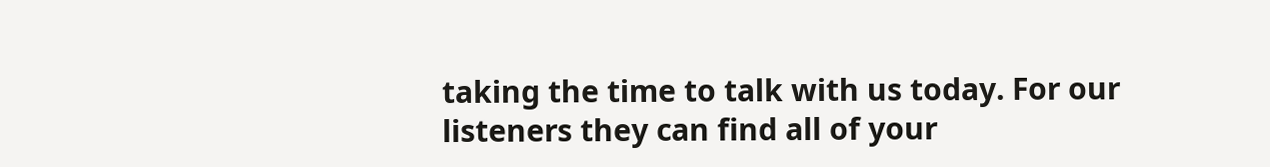taking the time to talk with us today. For our listeners they can find all of your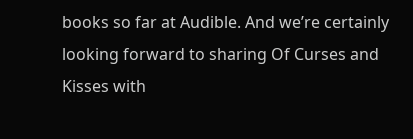books so far at Audible. And we’re certainly looking forward to sharing Of Curses and Kisses with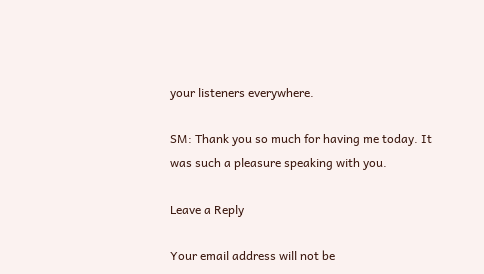your listeners everywhere.

SM: Thank you so much for having me today. It was such a pleasure speaking with you.

Leave a Reply

Your email address will not be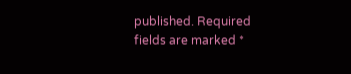published. Required fields are marked *